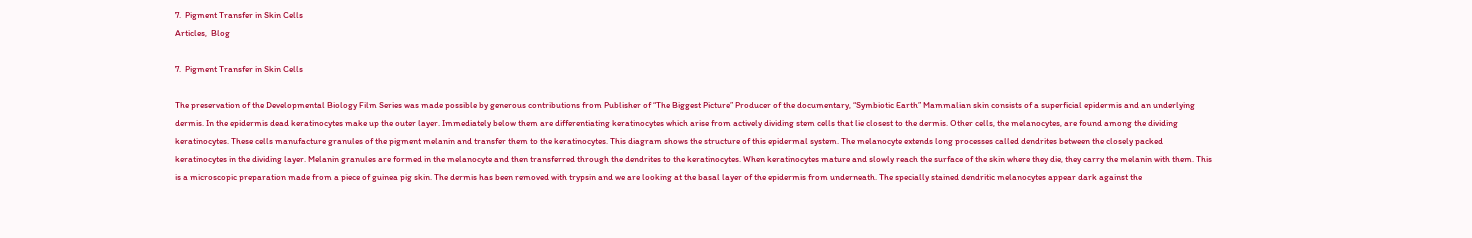7.  Pigment Transfer in Skin Cells
Articles,  Blog

7.  Pigment Transfer in Skin Cells

The preservation of the Developmental Biology Film Series was made possible by generous contributions from Publisher of “The Biggest Picture” Producer of the documentary, “Symbiotic Earth” Mammalian skin consists of a superficial epidermis and an underlying dermis. In the epidermis dead keratinocytes make up the outer layer. Immediately below them are differentiating keratinocytes which arise from actively dividing stem cells that lie closest to the dermis. Other cells, the melanocytes, are found among the dividing keratinocytes. These cells manufacture granules of the pigment melanin and transfer them to the keratinocytes. This diagram shows the structure of this epidermal system. The melanocyte extends long processes called dendrites between the closely packed keratinocytes in the dividing layer. Melanin granules are formed in the melanocyte and then transferred through the dendrites to the keratinocytes. When keratinocytes mature and slowly reach the surface of the skin where they die, they carry the melanin with them. This is a microscopic preparation made from a piece of guinea pig skin. The dermis has been removed with trypsin and we are looking at the basal layer of the epidermis from underneath. The specially stained dendritic melanocytes appear dark against the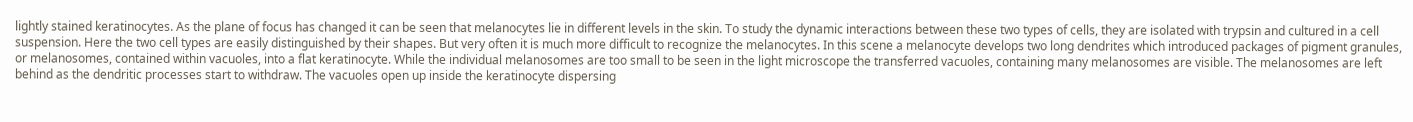lightly stained keratinocytes. As the plane of focus has changed it can be seen that melanocytes lie in different levels in the skin. To study the dynamic interactions between these two types of cells, they are isolated with trypsin and cultured in a cell suspension. Here the two cell types are easily distinguished by their shapes. But very often it is much more difficult to recognize the melanocytes. In this scene a melanocyte develops two long dendrites which introduced packages of pigment granules, or melanosomes, contained within vacuoles, into a flat keratinocyte. While the individual melanosomes are too small to be seen in the light microscope the transferred vacuoles, containing many melanosomes are visible. The melanosomes are left behind as the dendritic processes start to withdraw. The vacuoles open up inside the keratinocyte dispersing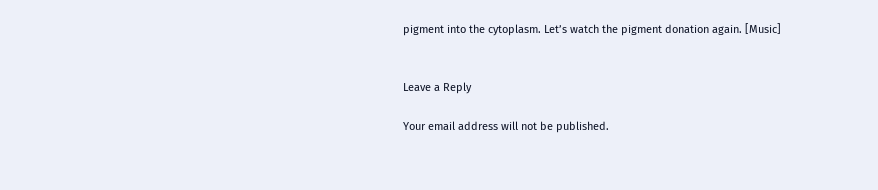pigment into the cytoplasm. Let’s watch the pigment donation again. [Music]


Leave a Reply

Your email address will not be published.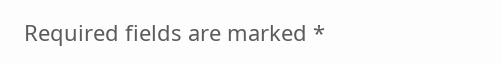Required fields are marked *